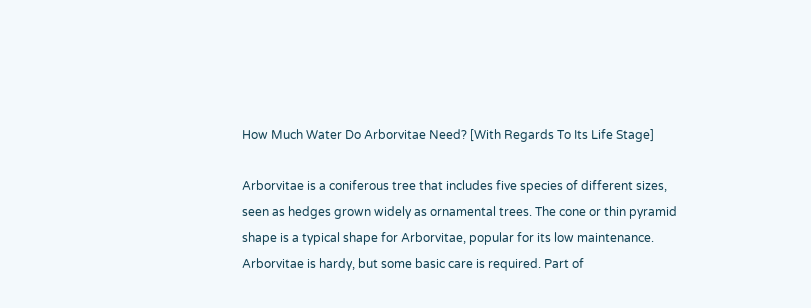How Much Water Do Arborvitae Need? [With Regards To Its Life Stage]

Arborvitae is a coniferous tree that includes five species of different sizes, seen as hedges grown widely as ornamental trees. The cone or thin pyramid shape is a typical shape for Arborvitae, popular for its low maintenance. Arborvitae is hardy, but some basic care is required. Part of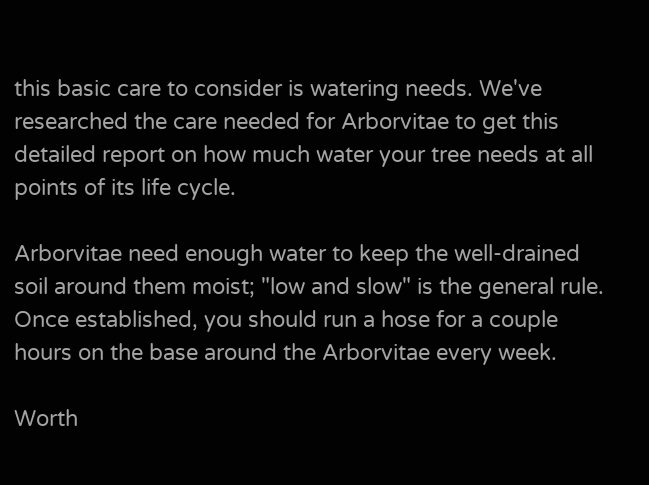this basic care to consider is watering needs. We've researched the care needed for Arborvitae to get this detailed report on how much water your tree needs at all points of its life cycle.

Arborvitae need enough water to keep the well-drained soil around them moist; "low and slow" is the general rule. Once established, you should run a hose for a couple hours on the base around the Arborvitae every week.

Worth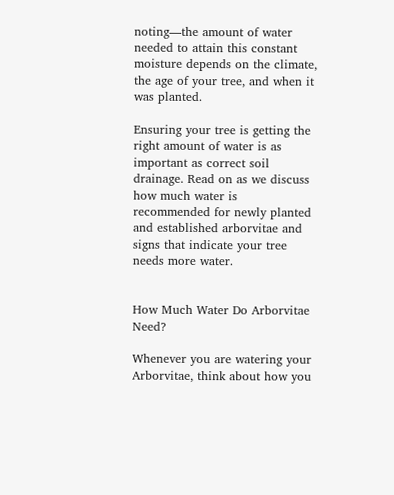noting—the amount of water needed to attain this constant moisture depends on the climate, the age of your tree, and when it was planted.

Ensuring your tree is getting the right amount of water is as important as correct soil drainage. Read on as we discuss how much water is recommended for newly planted and established arborvitae and signs that indicate your tree needs more water.


How Much Water Do Arborvitae Need?

Whenever you are watering your Arborvitae, think about how you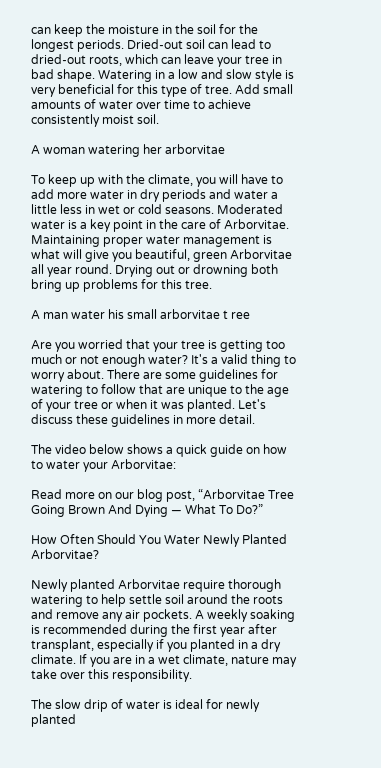can keep the moisture in the soil for the longest periods. Dried-out soil can lead to dried-out roots, which can leave your tree in bad shape. Watering in a low and slow style is very beneficial for this type of tree. Add small amounts of water over time to achieve consistently moist soil.

A woman watering her arborvitae

To keep up with the climate, you will have to add more water in dry periods and water a little less in wet or cold seasons. Moderated water is a key point in the care of Arborvitae. Maintaining proper water management is what will give you beautiful, green Arborvitae all year round. Drying out or drowning both bring up problems for this tree.

A man water his small arborvitae t ree

Are you worried that your tree is getting too much or not enough water? It's a valid thing to worry about. There are some guidelines for watering to follow that are unique to the age of your tree or when it was planted. Let's discuss these guidelines in more detail.

The video below shows a quick guide on how to water your Arborvitae:

Read more on our blog post, “Arborvitae Tree Going Brown And Dying — What To Do?”

How Often Should You Water Newly Planted Arborvitae?

Newly planted Arborvitae require thorough watering to help settle soil around the roots and remove any air pockets. A weekly soaking is recommended during the first year after transplant, especially if you planted in a dry climate. If you are in a wet climate, nature may take over this responsibility.

The slow drip of water is ideal for newly planted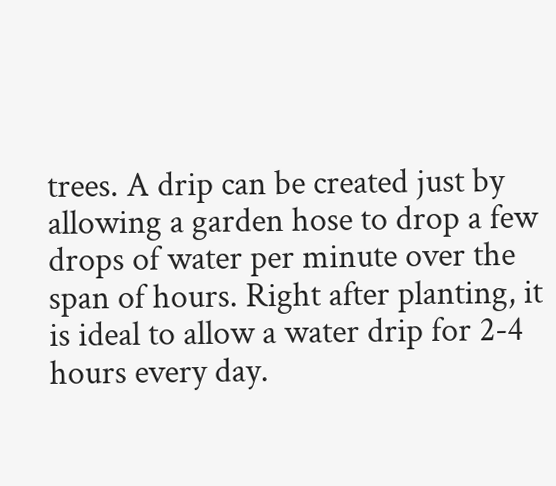trees. A drip can be created just by allowing a garden hose to drop a few drops of water per minute over the span of hours. Right after planting, it is ideal to allow a water drip for 2-4 hours every day.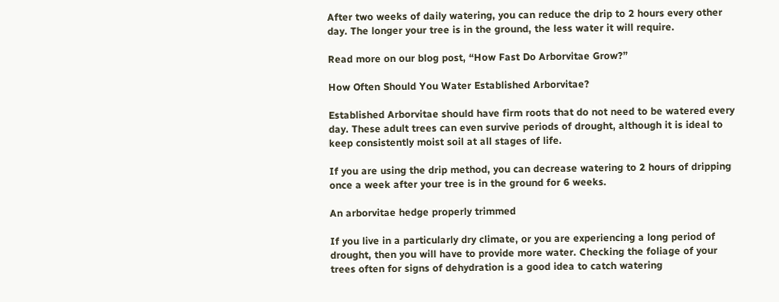After two weeks of daily watering, you can reduce the drip to 2 hours every other day. The longer your tree is in the ground, the less water it will require.

Read more on our blog post, “How Fast Do Arborvitae Grow?”

How Often Should You Water Established Arborvitae?

Established Arborvitae should have firm roots that do not need to be watered every day. These adult trees can even survive periods of drought, although it is ideal to keep consistently moist soil at all stages of life.

If you are using the drip method, you can decrease watering to 2 hours of dripping once a week after your tree is in the ground for 6 weeks.

An arborvitae hedge properly trimmed

If you live in a particularly dry climate, or you are experiencing a long period of drought, then you will have to provide more water. Checking the foliage of your trees often for signs of dehydration is a good idea to catch watering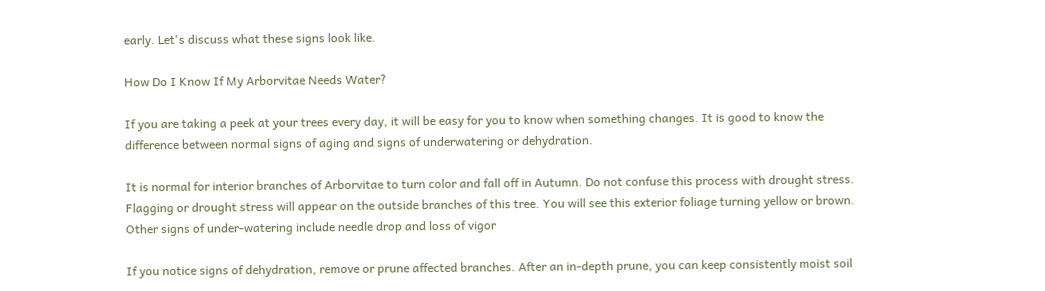early. Let's discuss what these signs look like.

How Do I Know If My Arborvitae Needs Water?

If you are taking a peek at your trees every day, it will be easy for you to know when something changes. It is good to know the difference between normal signs of aging and signs of underwatering or dehydration.

It is normal for interior branches of Arborvitae to turn color and fall off in Autumn. Do not confuse this process with drought stress. Flagging or drought stress will appear on the outside branches of this tree. You will see this exterior foliage turning yellow or brown. Other signs of under-watering include needle drop and loss of vigor

If you notice signs of dehydration, remove or prune affected branches. After an in-depth prune, you can keep consistently moist soil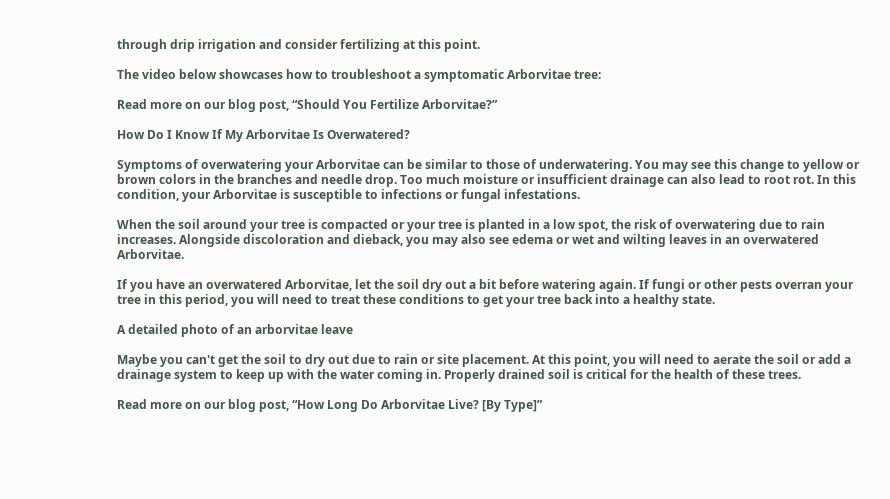through drip irrigation and consider fertilizing at this point.

The video below showcases how to troubleshoot a symptomatic Arborvitae tree:

Read more on our blog post, “Should You Fertilize Arborvitae?”

How Do I Know If My Arborvitae Is Overwatered?

Symptoms of overwatering your Arborvitae can be similar to those of underwatering. You may see this change to yellow or brown colors in the branches and needle drop. Too much moisture or insufficient drainage can also lead to root rot. In this condition, your Arborvitae is susceptible to infections or fungal infestations.

When the soil around your tree is compacted or your tree is planted in a low spot, the risk of overwatering due to rain increases. Alongside discoloration and dieback, you may also see edema or wet and wilting leaves in an overwatered Arborvitae.

If you have an overwatered Arborvitae, let the soil dry out a bit before watering again. If fungi or other pests overran your tree in this period, you will need to treat these conditions to get your tree back into a healthy state.

A detailed photo of an arborvitae leave

Maybe you can't get the soil to dry out due to rain or site placement. At this point, you will need to aerate the soil or add a drainage system to keep up with the water coming in. Properly drained soil is critical for the health of these trees.

Read more on our blog post, “How Long Do Arborvitae Live? [By Type]”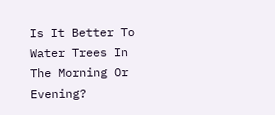Is It Better To Water Trees In The Morning Or Evening?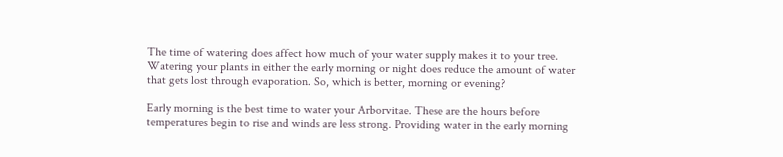The time of watering does affect how much of your water supply makes it to your tree. Watering your plants in either the early morning or night does reduce the amount of water that gets lost through evaporation. So, which is better, morning or evening?

Early morning is the best time to water your Arborvitae. These are the hours before temperatures begin to rise and winds are less strong. Providing water in the early morning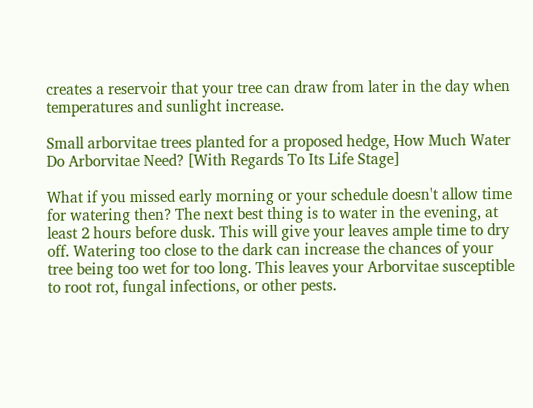creates a reservoir that your tree can draw from later in the day when temperatures and sunlight increase.

Small arborvitae trees planted for a proposed hedge, How Much Water Do Arborvitae Need? [With Regards To Its Life Stage]

What if you missed early morning or your schedule doesn't allow time for watering then? The next best thing is to water in the evening, at least 2 hours before dusk. This will give your leaves ample time to dry off. Watering too close to the dark can increase the chances of your tree being too wet for too long. This leaves your Arborvitae susceptible to root rot, fungal infections, or other pests.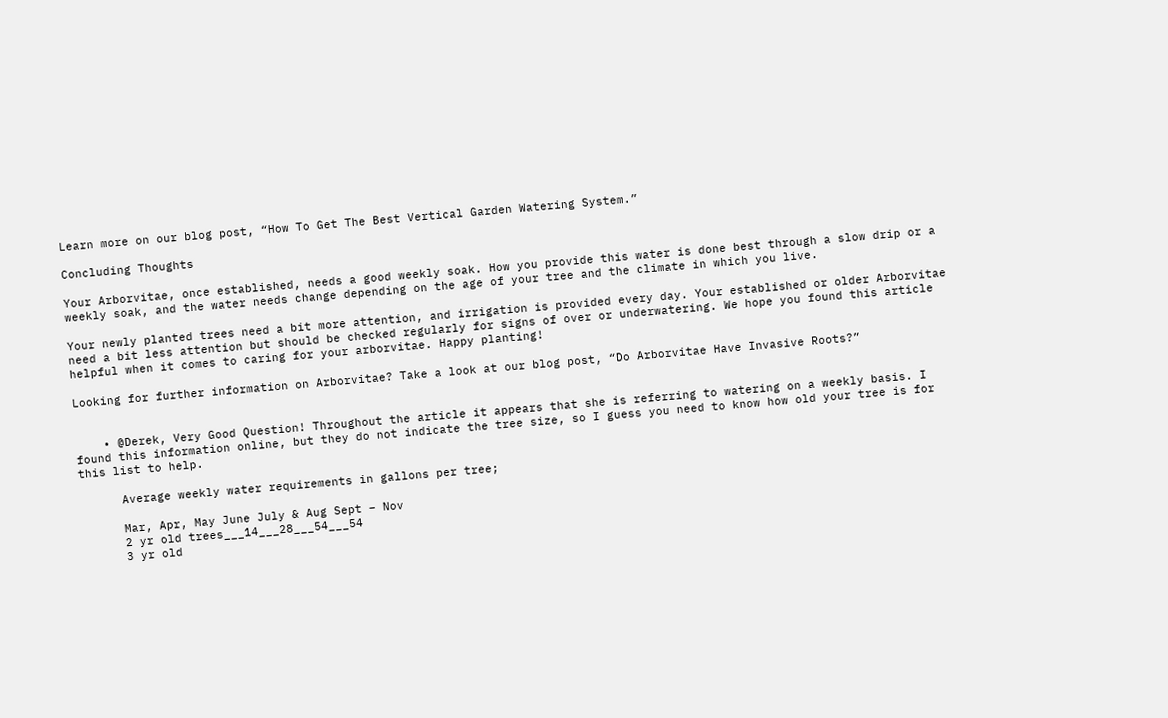Learn more on our blog post, “How To Get The Best Vertical Garden Watering System.”

Concluding Thoughts

Your Arborvitae, once established, needs a good weekly soak. How you provide this water is done best through a slow drip or a weekly soak, and the water needs change depending on the age of your tree and the climate in which you live.

Your newly planted trees need a bit more attention, and irrigation is provided every day. Your established or older Arborvitae need a bit less attention but should be checked regularly for signs of over or underwatering. We hope you found this article helpful when it comes to caring for your arborvitae. Happy planting!

Looking for further information on Arborvitae? Take a look at our blog post, “Do Arborvitae Have Invasive Roots?”


    • @Derek, Very Good Question! Throughout the article it appears that she is referring to watering on a weekly basis. I found this information online, but they do not indicate the tree size, so I guess you need to know how old your tree is for this list to help.

      Average weekly water requirements in gallons per tree;

      Mar, Apr, May June July & Aug Sept – Nov
      2 yr old trees___14___28___54___54
      3 yr old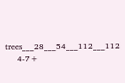trees___28___54___112___112
      4-7+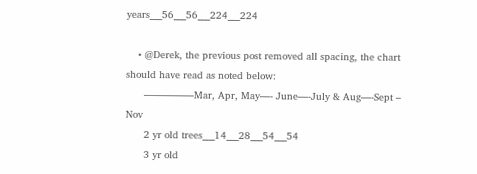years___56___56___224___224

    • @Derek, the previous post removed all spacing, the chart should have read as noted below:
      —————Mar, Apr, May—- June—-July & Aug—-Sept – Nov
      2 yr old trees___14___28___54___54
      3 yr old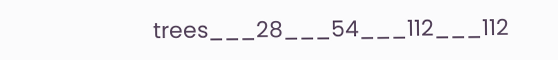trees___28___54___112___112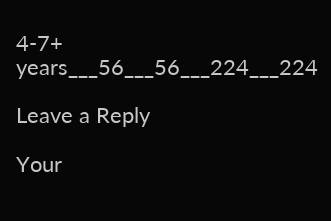4-7+ years___56___56___224___224

Leave a Reply

Your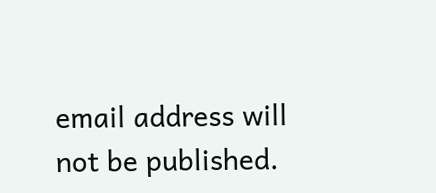email address will not be published.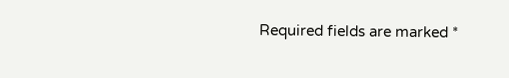Required fields are marked *